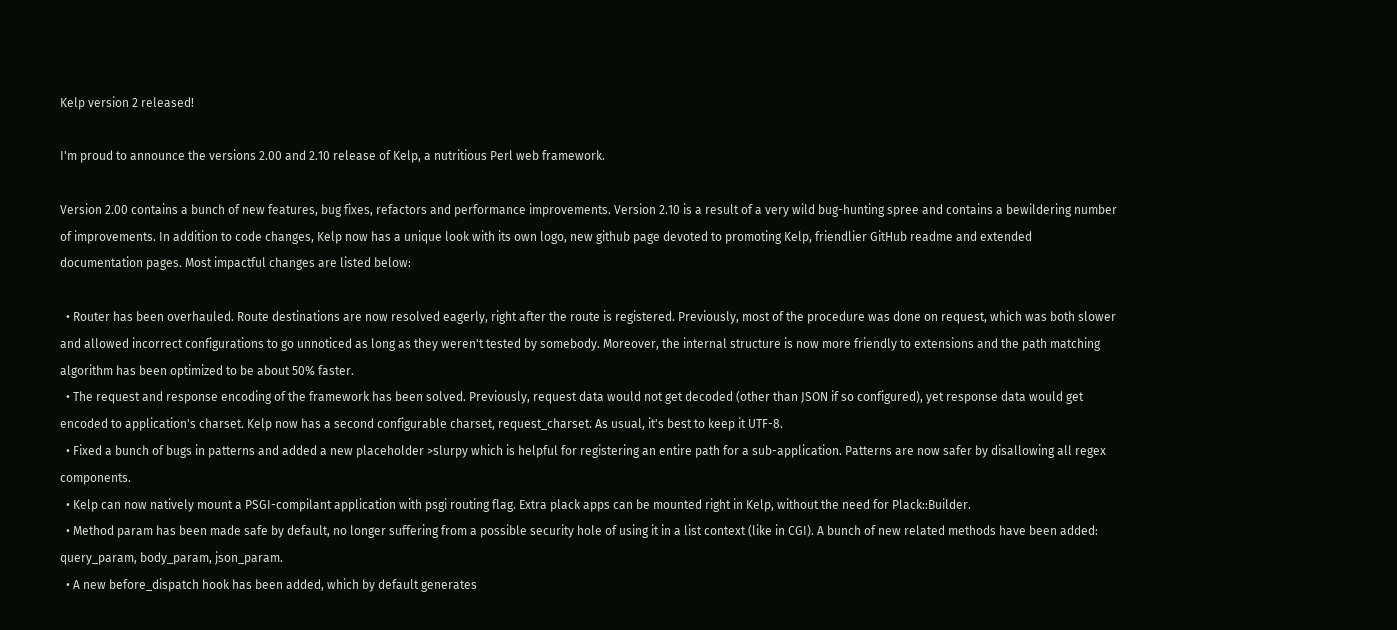Kelp version 2 released!

I'm proud to announce the versions 2.00 and 2.10 release of Kelp, a nutritious Perl web framework.

Version 2.00 contains a bunch of new features, bug fixes, refactors and performance improvements. Version 2.10 is a result of a very wild bug-hunting spree and contains a bewildering number of improvements. In addition to code changes, Kelp now has a unique look with its own logo, new github page devoted to promoting Kelp, friendlier GitHub readme and extended documentation pages. Most impactful changes are listed below:

  • Router has been overhauled. Route destinations are now resolved eagerly, right after the route is registered. Previously, most of the procedure was done on request, which was both slower and allowed incorrect configurations to go unnoticed as long as they weren't tested by somebody. Moreover, the internal structure is now more friendly to extensions and the path matching algorithm has been optimized to be about 50% faster.
  • The request and response encoding of the framework has been solved. Previously, request data would not get decoded (other than JSON if so configured), yet response data would get encoded to application's charset. Kelp now has a second configurable charset, request_charset. As usual, it's best to keep it UTF-8.
  • Fixed a bunch of bugs in patterns and added a new placeholder >slurpy which is helpful for registering an entire path for a sub-application. Patterns are now safer by disallowing all regex components.
  • Kelp can now natively mount a PSGI-compilant application with psgi routing flag. Extra plack apps can be mounted right in Kelp, without the need for Plack::Builder.
  • Method param has been made safe by default, no longer suffering from a possible security hole of using it in a list context (like in CGI). A bunch of new related methods have been added: query_param, body_param, json_param.
  • A new before_dispatch hook has been added, which by default generates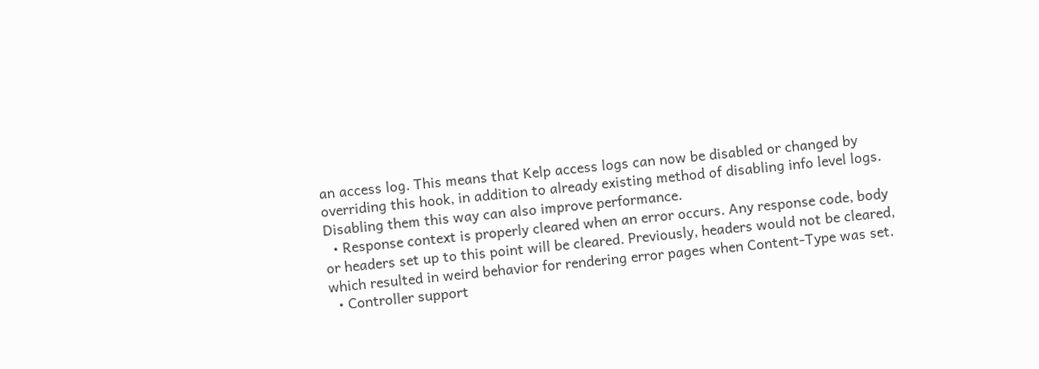an access log. This means that Kelp access logs can now be disabled or changed by overriding this hook, in addition to already existing method of disabling info level logs. Disabling them this way can also improve performance.
  • Response context is properly cleared when an error occurs. Any response code, body or headers set up to this point will be cleared. Previously, headers would not be cleared, which resulted in weird behavior for rendering error pages when Content-Type was set.
  • Controller support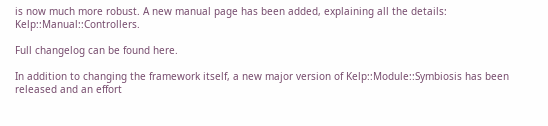is now much more robust. A new manual page has been added, explaining all the details: Kelp::Manual::Controllers.

Full changelog can be found here.

In addition to changing the framework itself, a new major version of Kelp::Module::Symbiosis has been released and an effort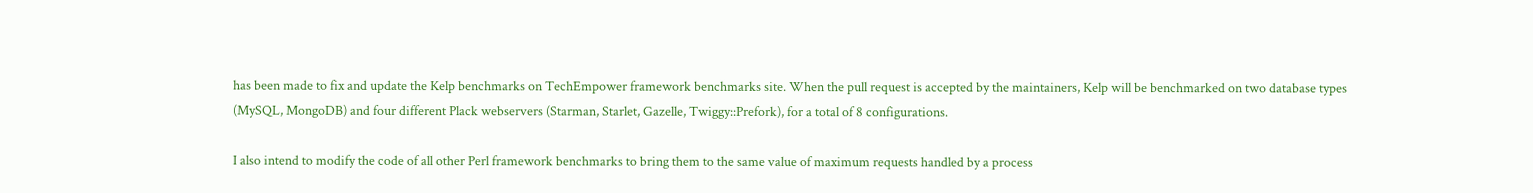has been made to fix and update the Kelp benchmarks on TechEmpower framework benchmarks site. When the pull request is accepted by the maintainers, Kelp will be benchmarked on two database types (MySQL, MongoDB) and four different Plack webservers (Starman, Starlet, Gazelle, Twiggy::Prefork), for a total of 8 configurations.

I also intend to modify the code of all other Perl framework benchmarks to bring them to the same value of maximum requests handled by a process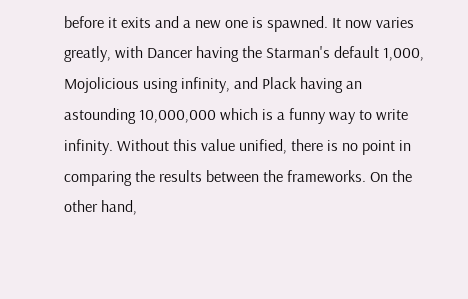before it exits and a new one is spawned. It now varies greatly, with Dancer having the Starman's default 1,000, Mojolicious using infinity, and Plack having an astounding 10,000,000 which is a funny way to write infinity. Without this value unified, there is no point in comparing the results between the frameworks. On the other hand,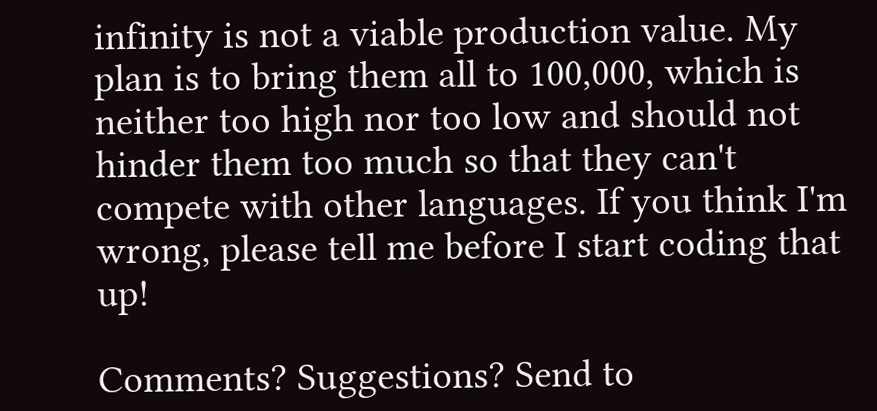infinity is not a viable production value. My plan is to bring them all to 100,000, which is neither too high nor too low and should not hinder them too much so that they can't compete with other languages. If you think I'm wrong, please tell me before I start coding that up!

Comments? Suggestions? Send to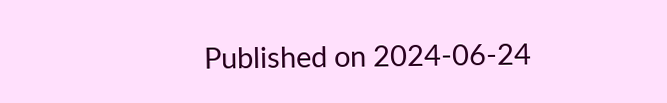Published on 2024-06-24